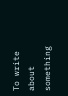To write about something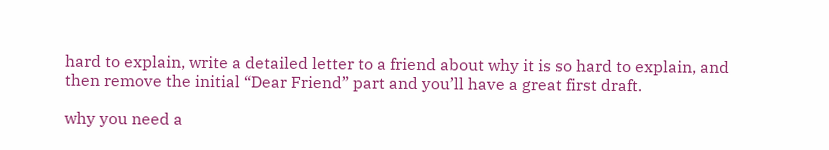hard to explain, write a detailed letter to a friend about why it is so hard to explain, and then remove the initial “Dear Friend” part and you’ll have a great first draft.

why you need a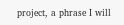project, a phrase I will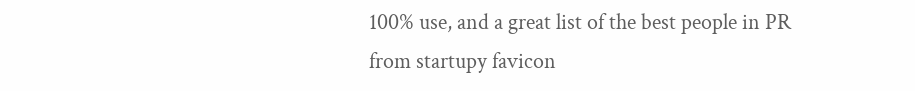100% use, and a great list of the best people in PR
from startupy favicon